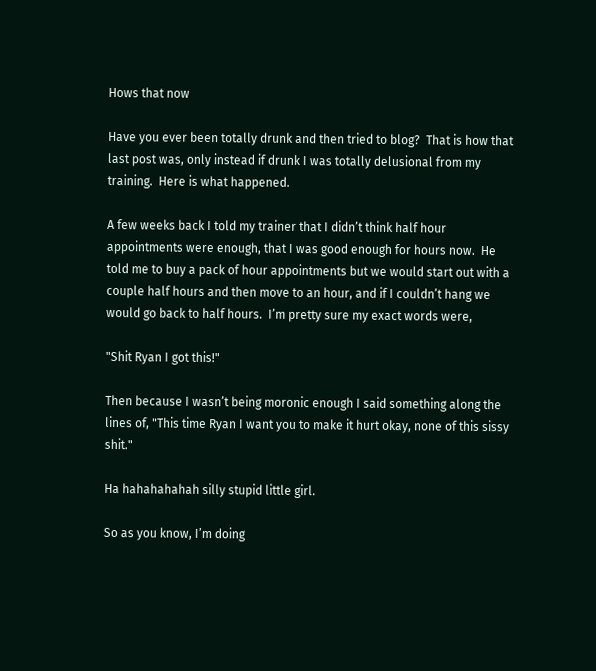Hows that now

Have you ever been totally drunk and then tried to blog?  That is how that last post was, only instead if drunk I was totally delusional from my training.  Here is what happened.

A few weeks back I told my trainer that I didn’t think half hour appointments were enough, that I was good enough for hours now.  He told me to buy a pack of hour appointments but we would start out with a couple half hours and then move to an hour, and if I couldn’t hang we would go back to half hours.  I’m pretty sure my exact words were,

"Shit Ryan I got this!"

Then because I wasn’t being moronic enough I said something along the lines of, "This time Ryan I want you to make it hurt okay, none of this sissy shit."

Ha hahahahahah silly stupid little girl.

So as you know, I’m doing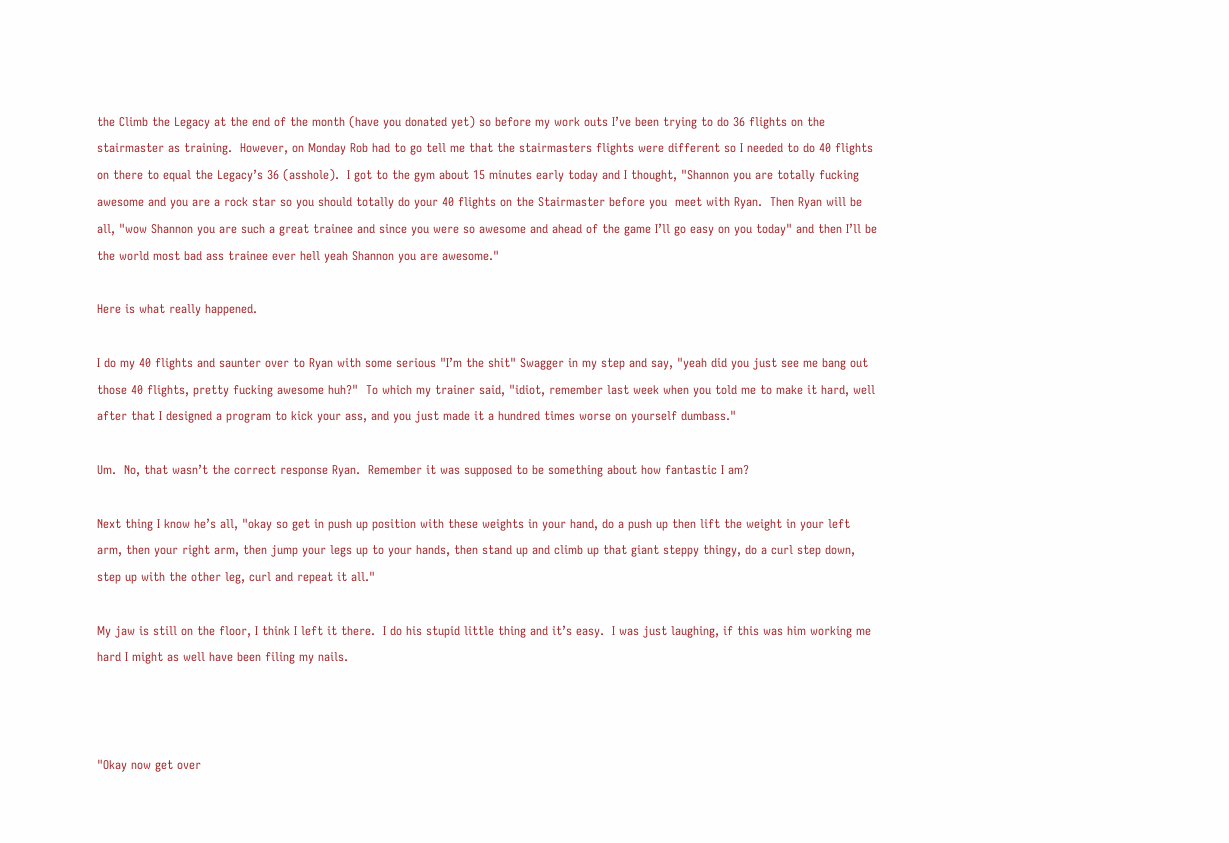the Climb the Legacy at the end of the month (have you donated yet) so before my work outs I’ve been trying to do 36 flights on the stairmaster as training.  However, on Monday Rob had to go tell me that the stairmasters flights were different so I needed to do 40 flights on there to equal the Legacy’s 36 (asshole).  I got to the gym about 15 minutes early today and I thought, "Shannon you are totally fucking awesome and you are a rock star so you should totally do your 40 flights on the Stairmaster before you  meet with Ryan.  Then Ryan will be all, "wow Shannon you are such a great trainee and since you were so awesome and ahead of the game I’ll go easy on you today" and then I’ll be the world most bad ass trainee ever hell yeah Shannon you are awesome."

Here is what really happened.

I do my 40 flights and saunter over to Ryan with some serious "I’m the shit" Swagger in my step and say, "yeah did you just see me bang out those 40 flights, pretty fucking awesome huh?"  To which my trainer said, "idiot, remember last week when you told me to make it hard, well after that I designed a program to kick your ass, and you just made it a hundred times worse on yourself dumbass."

Um.  No, that wasn’t the correct response Ryan.  Remember it was supposed to be something about how fantastic I am?

Next thing I know he’s all, "okay so get in push up position with these weights in your hand, do a push up then lift the weight in your left arm, then your right arm, then jump your legs up to your hands, then stand up and climb up that giant steppy thingy, do a curl step down, step up with the other leg, curl and repeat it all."

My jaw is still on the floor, I think I left it there.  I do his stupid little thing and it’s easy.  I was just laughing, if this was him working me hard I might as well have been filing my nails.



"Okay now get over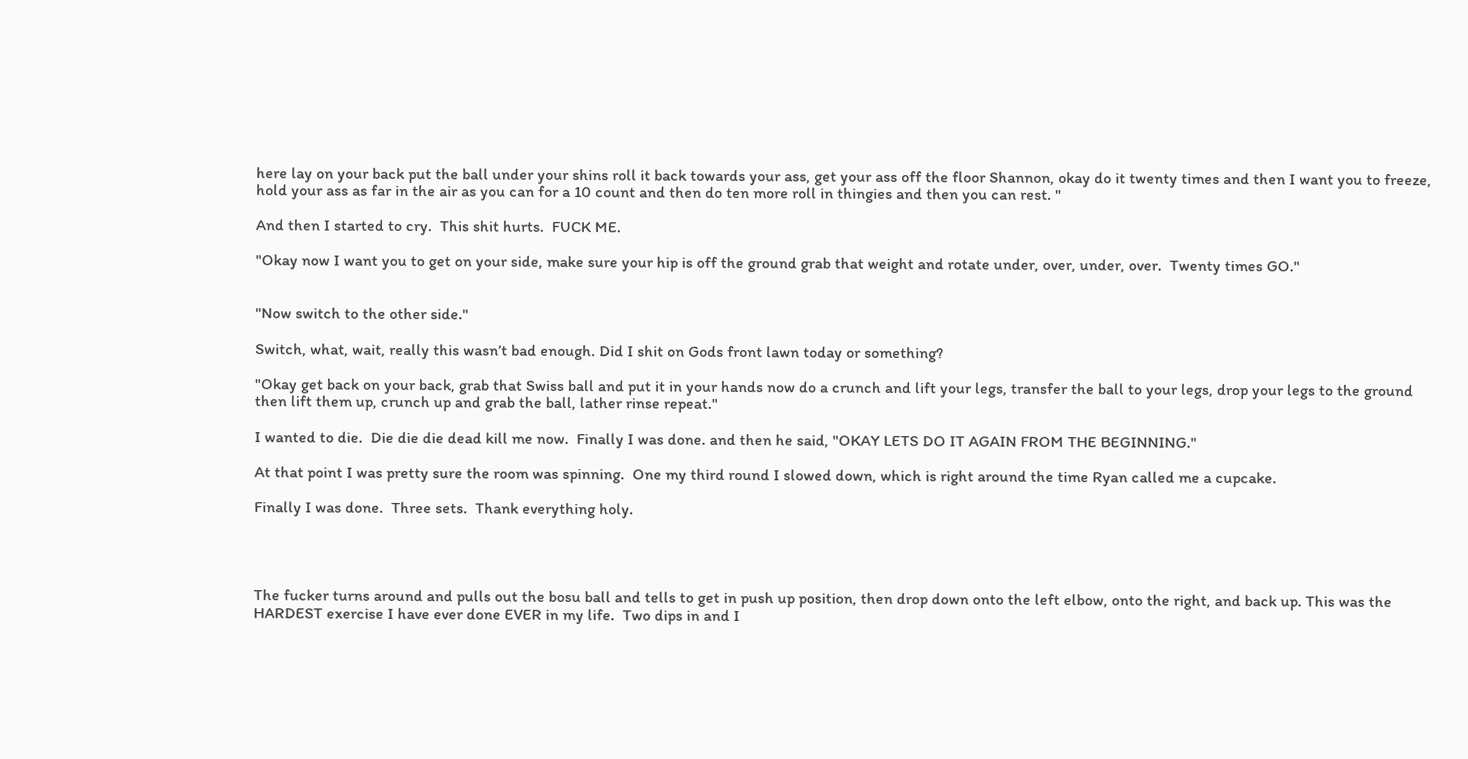here lay on your back put the ball under your shins roll it back towards your ass, get your ass off the floor Shannon, okay do it twenty times and then I want you to freeze, hold your ass as far in the air as you can for a 10 count and then do ten more roll in thingies and then you can rest. "

And then I started to cry.  This shit hurts.  FUCK ME.

"Okay now I want you to get on your side, make sure your hip is off the ground grab that weight and rotate under, over, under, over.  Twenty times GO."


"Now switch to the other side."

Switch, what, wait, really this wasn’t bad enough. Did I shit on Gods front lawn today or something?

"Okay get back on your back, grab that Swiss ball and put it in your hands now do a crunch and lift your legs, transfer the ball to your legs, drop your legs to the ground then lift them up, crunch up and grab the ball, lather rinse repeat."

I wanted to die.  Die die die dead kill me now.  Finally I was done. and then he said, "OKAY LETS DO IT AGAIN FROM THE BEGINNING."

At that point I was pretty sure the room was spinning.  One my third round I slowed down, which is right around the time Ryan called me a cupcake.

Finally I was done.  Three sets.  Thank everything holy.




The fucker turns around and pulls out the bosu ball and tells to get in push up position, then drop down onto the left elbow, onto the right, and back up. This was the HARDEST exercise I have ever done EVER in my life.  Two dips in and I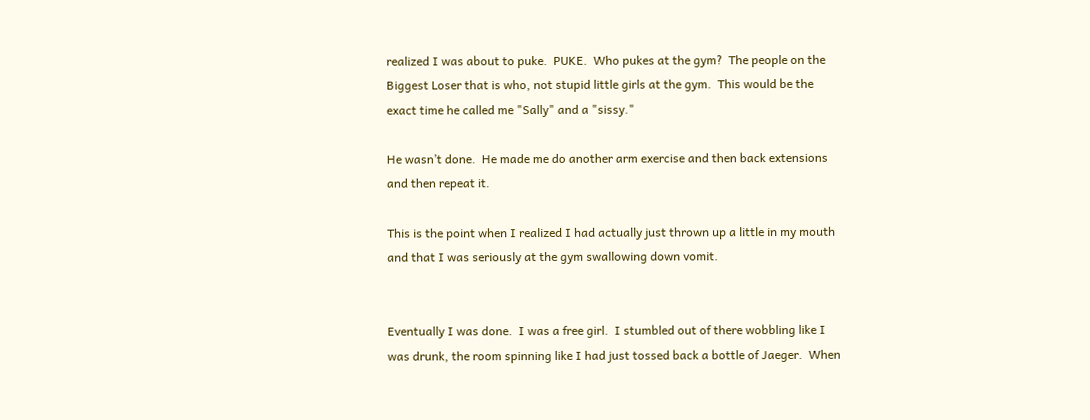realized I was about to puke.  PUKE.  Who pukes at the gym?  The people on the Biggest Loser that is who, not stupid little girls at the gym.  This would be the exact time he called me "Sally" and a "sissy."

He wasn’t done.  He made me do another arm exercise and then back extensions and then repeat it.

This is the point when I realized I had actually just thrown up a little in my mouth and that I was seriously at the gym swallowing down vomit.


Eventually I was done.  I was a free girl.  I stumbled out of there wobbling like I was drunk, the room spinning like I had just tossed back a bottle of Jaeger.  When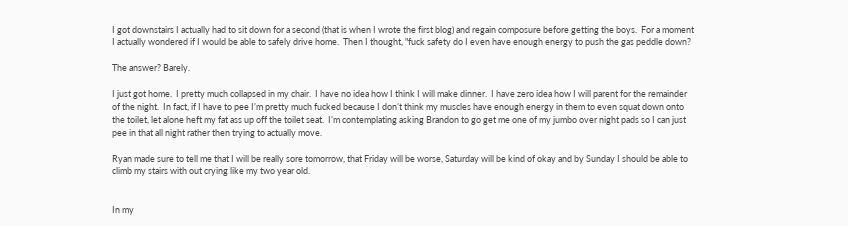I got downstairs I actually had to sit down for a second (that is when I wrote the first blog) and regain composure before getting the boys.  For a moment I actually wondered if I would be able to safely drive home.  Then I thought, "fuck safety do I even have enough energy to push the gas peddle down?

The answer? Barely.

I just got home.  I pretty much collapsed in my chair.  I have no idea how I think I will make dinner.  I have zero idea how I will parent for the remainder of the night.  In fact, if I have to pee I’m pretty much fucked because I don’t think my muscles have enough energy in them to even squat down onto the toilet, let alone heft my fat ass up off the toilet seat.  I’m contemplating asking Brandon to go get me one of my jumbo over night pads so I can just pee in that all night rather then trying to actually move.

Ryan made sure to tell me that I will be really sore tomorrow, that Friday will be worse, Saturday will be kind of okay and by Sunday I should be able to climb my stairs with out crying like my two year old.


In my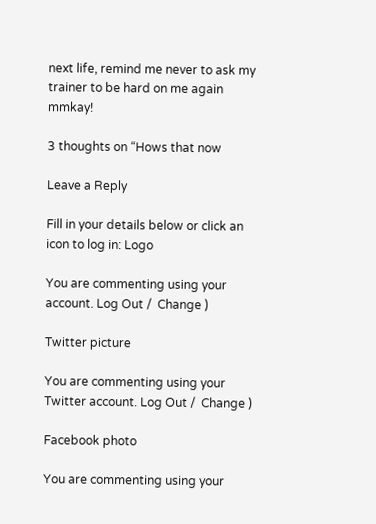next life, remind me never to ask my trainer to be hard on me again mmkay!

3 thoughts on “Hows that now

Leave a Reply

Fill in your details below or click an icon to log in: Logo

You are commenting using your account. Log Out /  Change )

Twitter picture

You are commenting using your Twitter account. Log Out /  Change )

Facebook photo

You are commenting using your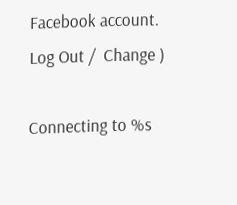Facebook account. Log Out /  Change )

Connecting to %s